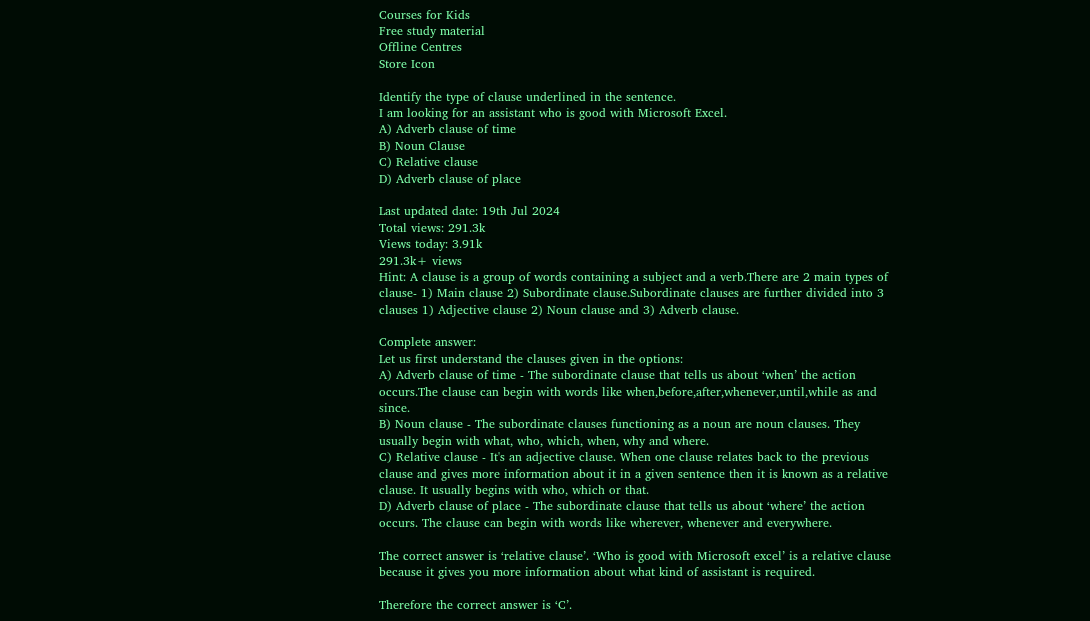Courses for Kids
Free study material
Offline Centres
Store Icon

Identify the type of clause underlined in the sentence.
I am looking for an assistant who is good with Microsoft Excel.
A) Adverb clause of time
B) Noun Clause
C) Relative clause
D) Adverb clause of place

Last updated date: 19th Jul 2024
Total views: 291.3k
Views today: 3.91k
291.3k+ views
Hint: A clause is a group of words containing a subject and a verb.There are 2 main types of clause- 1) Main clause 2) Subordinate clause.Subordinate clauses are further divided into 3 clauses 1) Adjective clause 2) Noun clause and 3) Adverb clause.

Complete answer:
Let us first understand the clauses given in the options:
A) Adverb clause of time - The subordinate clause that tells us about ‘when’ the action occurs.The clause can begin with words like when,before,after,whenever,until,while as and since.
B) Noun clause - The subordinate clauses functioning as a noun are noun clauses. They usually begin with what, who, which, when, why and where.
C) Relative clause - It's an adjective clause. When one clause relates back to the previous clause and gives more information about it in a given sentence then it is known as a relative clause. It usually begins with who, which or that.
D) Adverb clause of place - The subordinate clause that tells us about ‘where’ the action occurs. The clause can begin with words like wherever, whenever and everywhere.

The correct answer is ‘relative clause’. ‘Who is good with Microsoft excel’ is a relative clause because it gives you more information about what kind of assistant is required.

Therefore the correct answer is ‘C’.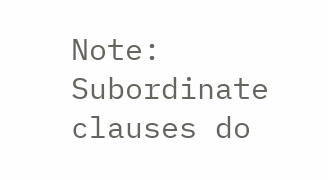Note: Subordinate clauses do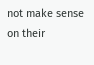not make sense on their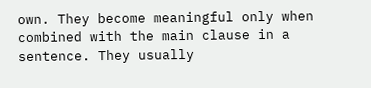own. They become meaningful only when combined with the main clause in a sentence. They usually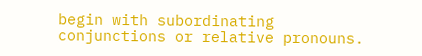begin with subordinating conjunctions or relative pronouns.